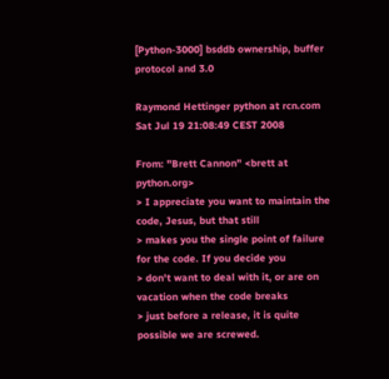[Python-3000] bsddb ownership, buffer protocol and 3.0

Raymond Hettinger python at rcn.com
Sat Jul 19 21:08:49 CEST 2008

From: "Brett Cannon" <brett at python.org>
> I appreciate you want to maintain the code, Jesus, but that still
> makes you the single point of failure for the code. If you decide you
> don't want to deal with it, or are on vacation when the code breaks
> just before a release, it is quite possible we are screwed.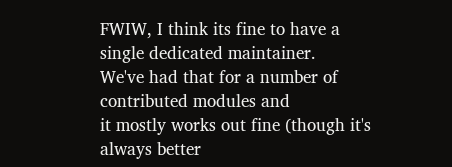FWIW, I think its fine to have a single dedicated maintainer.
We've had that for a number of contributed modules and
it mostly works out fine (though it's always better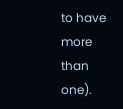to have
more than one).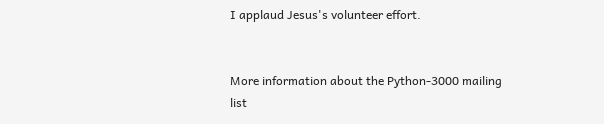I applaud Jesus's volunteer effort.


More information about the Python-3000 mailing list